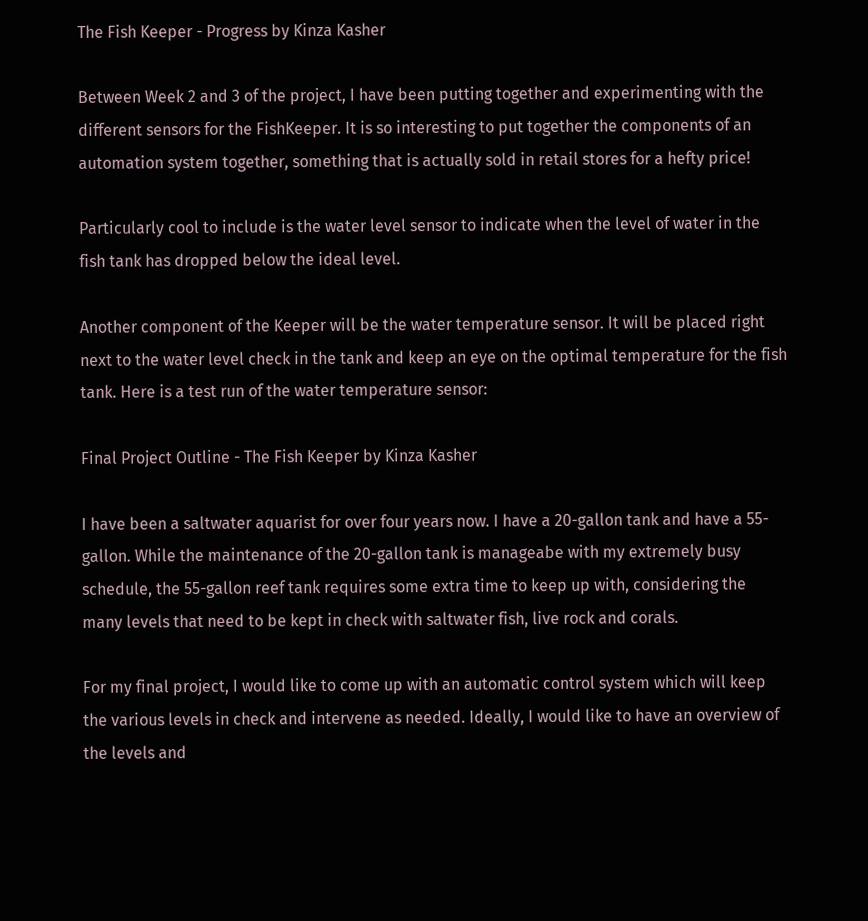The Fish Keeper - Progress by Kinza Kasher

Between Week 2 and 3 of the project, I have been putting together and experimenting with the different sensors for the FishKeeper. It is so interesting to put together the components of an automation system together, something that is actually sold in retail stores for a hefty price!

Particularly cool to include is the water level sensor to indicate when the level of water in the fish tank has dropped below the ideal level.

Another component of the Keeper will be the water temperature sensor. It will be placed right next to the water level check in the tank and keep an eye on the optimal temperature for the fish tank. Here is a test run of the water temperature sensor:

Final Project Outline - The Fish Keeper by Kinza Kasher

I have been a saltwater aquarist for over four years now. I have a 20-gallon tank and have a 55-gallon. While the maintenance of the 20-gallon tank is manageabe with my extremely busy schedule, the 55-gallon reef tank requires some extra time to keep up with, considering the many levels that need to be kept in check with saltwater fish, live rock and corals.

For my final project, I would like to come up with an automatic control system which will keep the various levels in check and intervene as needed. Ideally, I would like to have an overview of the levels and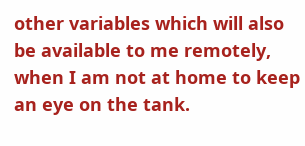other variables which will also be available to me remotely, when I am not at home to keep an eye on the tank.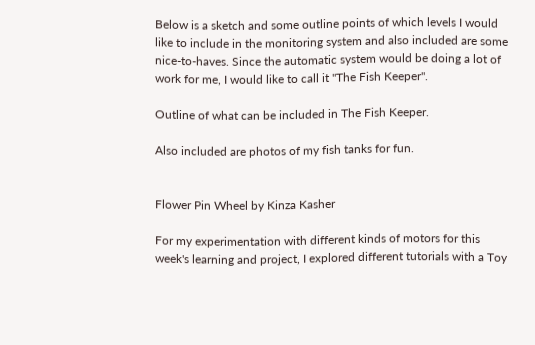Below is a sketch and some outline points of which levels I would like to include in the monitoring system and also included are some nice-to-haves. Since the automatic system would be doing a lot of work for me, I would like to call it "The Fish Keeper".

Outline of what can be included in The Fish Keeper.

Also included are photos of my fish tanks for fun.


Flower Pin Wheel by Kinza Kasher

For my experimentation with different kinds of motors for this week's learning and project, I explored different tutorials with a Toy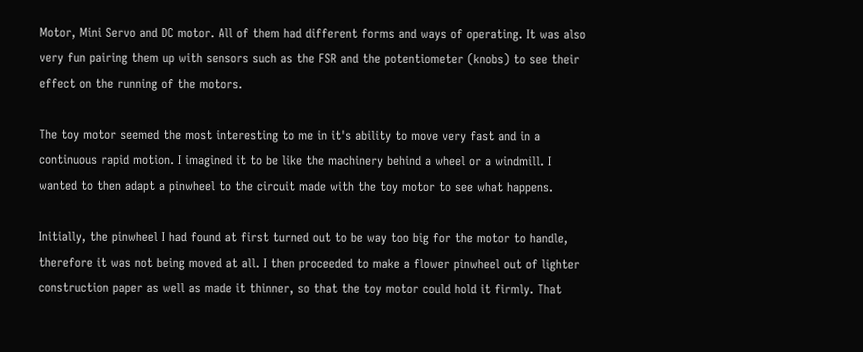Motor, Mini Servo and DC motor. All of them had different forms and ways of operating. It was also very fun pairing them up with sensors such as the FSR and the potentiometer (knobs) to see their effect on the running of the motors.

The toy motor seemed the most interesting to me in it's ability to move very fast and in a continuous rapid motion. I imagined it to be like the machinery behind a wheel or a windmill. I wanted to then adapt a pinwheel to the circuit made with the toy motor to see what happens.

Initially, the pinwheel I had found at first turned out to be way too big for the motor to handle, therefore it was not being moved at all. I then proceeded to make a flower pinwheel out of lighter construction paper as well as made it thinner, so that the toy motor could hold it firmly. That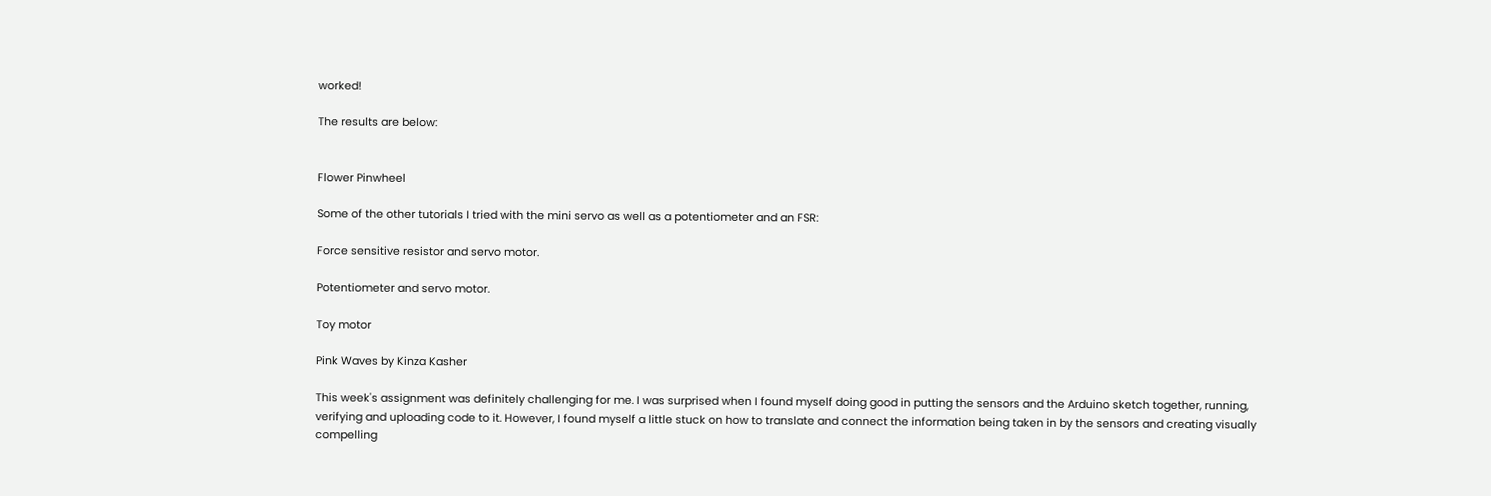worked!

The results are below:


Flower Pinwheel

Some of the other tutorials I tried with the mini servo as well as a potentiometer and an FSR:

Force sensitive resistor and servo motor.

Potentiometer and servo motor.

Toy motor

Pink Waves by Kinza Kasher

This week's assignment was definitely challenging for me. I was surprised when I found myself doing good in putting the sensors and the Arduino sketch together, running, verifying and uploading code to it. However, I found myself a little stuck on how to translate and connect the information being taken in by the sensors and creating visually compelling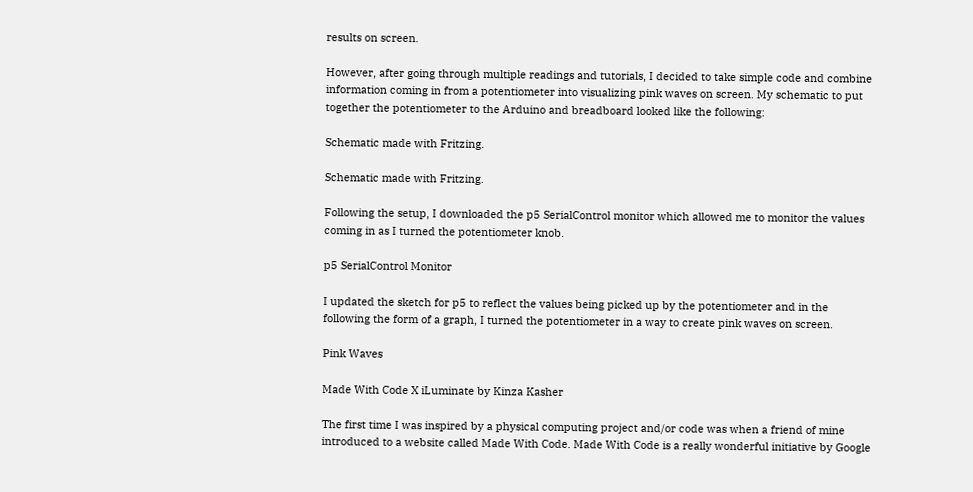results on screen.

However, after going through multiple readings and tutorials, I decided to take simple code and combine information coming in from a potentiometer into visualizing pink waves on screen. My schematic to put together the potentiometer to the Arduino and breadboard looked like the following:

Schematic made with Fritzing.

Schematic made with Fritzing.

Following the setup, I downloaded the p5 SerialControl monitor which allowed me to monitor the values coming in as I turned the potentiometer knob.

p5 SerialControl Monitor

I updated the sketch for p5 to reflect the values being picked up by the potentiometer and in the following the form of a graph, I turned the potentiometer in a way to create pink waves on screen.

Pink Waves

Made With Code X iLuminate by Kinza Kasher

The first time I was inspired by a physical computing project and/or code was when a friend of mine introduced to a website called Made With Code. Made With Code is a really wonderful initiative by Google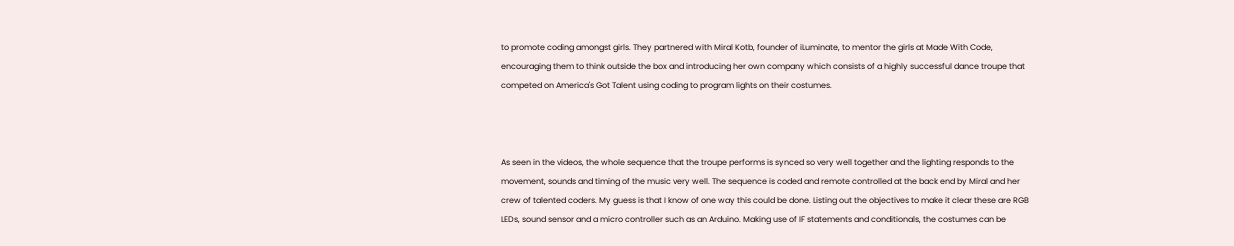to promote coding amongst girls. They partnered with Miral Kotb, founder of iLuminate, to mentor the girls at Made With Code, encouraging them to think outside the box and introducing her own company which consists of a highly successful dance troupe that competed on America's Got Talent using coding to program lights on their costumes.



As seen in the videos, the whole sequence that the troupe performs is synced so very well together and the lighting responds to the movement, sounds and timing of the music very well. The sequence is coded and remote controlled at the back end by Miral and her crew of talented coders. My guess is that I know of one way this could be done. Listing out the objectives to make it clear these are RGB LEDs, sound sensor and a micro controller such as an Arduino. Making use of IF statements and conditionals, the costumes can be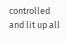controlled and lit up all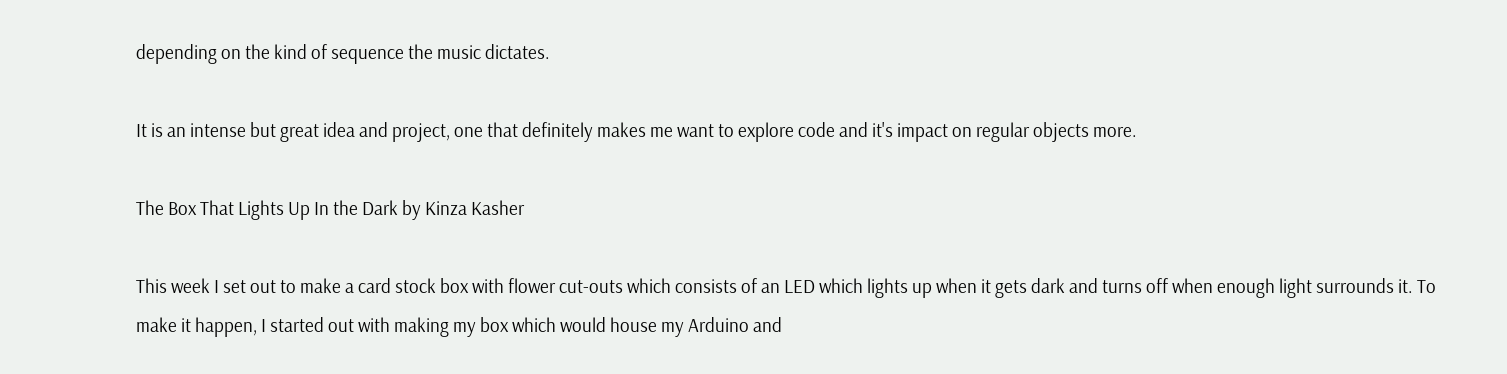depending on the kind of sequence the music dictates.

It is an intense but great idea and project, one that definitely makes me want to explore code and it's impact on regular objects more.

The Box That Lights Up In the Dark by Kinza Kasher

This week I set out to make a card stock box with flower cut-outs which consists of an LED which lights up when it gets dark and turns off when enough light surrounds it. To make it happen, I started out with making my box which would house my Arduino and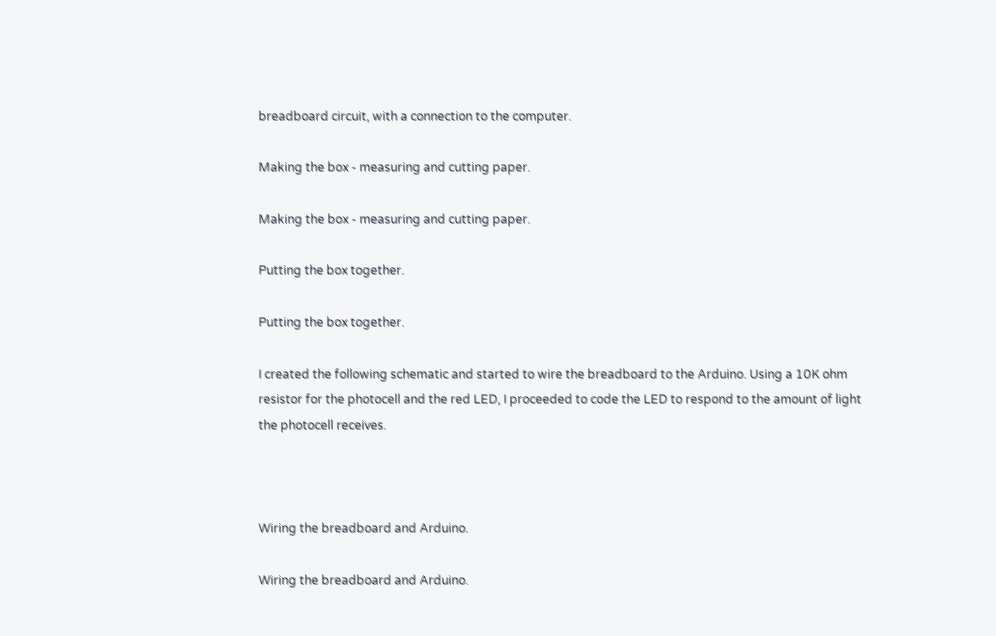breadboard circuit, with a connection to the computer.

Making the box - measuring and cutting paper.

Making the box - measuring and cutting paper.

Putting the box together.

Putting the box together.

I created the following schematic and started to wire the breadboard to the Arduino. Using a 10K ohm resistor for the photocell and the red LED, I proceeded to code the LED to respond to the amount of light the photocell receives.



Wiring the breadboard and Arduino.

Wiring the breadboard and Arduino.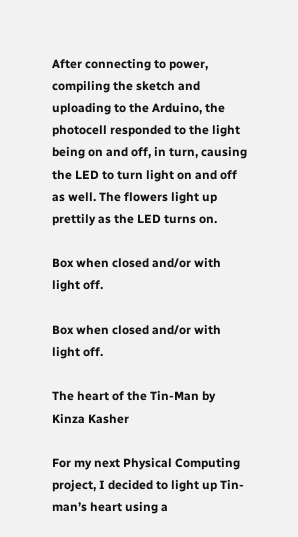After connecting to power, compiling the sketch and uploading to the Arduino, the photocell responded to the light being on and off, in turn, causing the LED to turn light on and off as well. The flowers light up prettily as the LED turns on.

Box when closed and/or with light off.

Box when closed and/or with light off.

The heart of the Tin-Man by Kinza Kasher

For my next Physical Computing project, I decided to light up Tin-man’s heart using a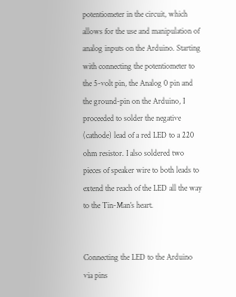potentiometer in the circuit, which allows for the use and manipulation of analog inputs on the Arduino. Starting with connecting the potentiometer to the 5-volt pin, the Analog 0 pin and the ground-pin on the Arduino, I proceeded to solder the negative (cathode) lead of a red LED to a 220 ohm resistor. I also soldered two pieces of speaker wire to both leads to extend the reach of the LED all the way to the Tin-Man’s heart.


Connecting the LED to the Arduino via pins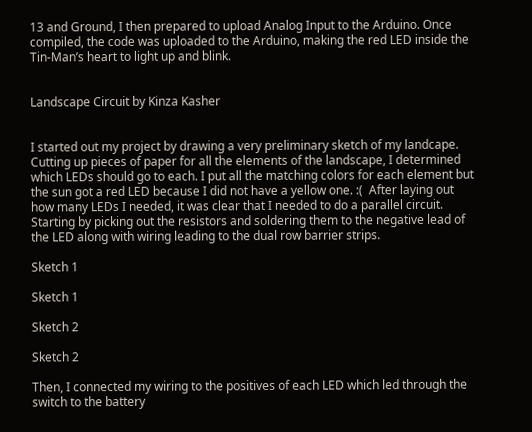13 and Ground, I then prepared to upload Analog Input to the Arduino. Once compiled, the code was uploaded to the Arduino, making the red LED inside the Tin-Man’s heart to light up and blink.


Landscape Circuit by Kinza Kasher


I started out my project by drawing a very preliminary sketch of my landcape. Cutting up pieces of paper for all the elements of the landscape, I determined which LEDs should go to each. I put all the matching colors for each element but the sun got a red LED because I did not have a yellow one. :(  After laying out how many LEDs I needed, it was clear that I needed to do a parallel circuit. Starting by picking out the resistors and soldering them to the negative lead of the LED along with wiring leading to the dual row barrier strips.

Sketch 1

Sketch 1

Sketch 2

Sketch 2

Then, I connected my wiring to the positives of each LED which led through the switch to the battery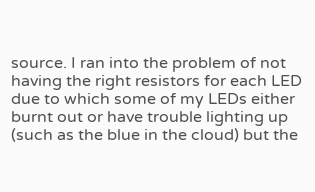source. I ran into the problem of not having the right resistors for each LED due to which some of my LEDs either burnt out or have trouble lighting up (such as the blue in the cloud) but the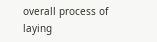overall process of laying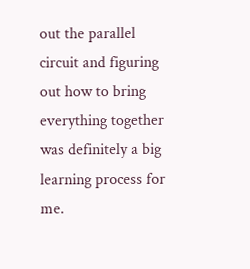out the parallel circuit and figuring out how to bring everything together was definitely a big learning process for me.